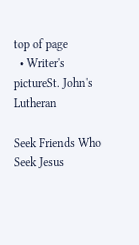top of page
  • Writer's pictureSt. John's Lutheran

Seek Friends Who Seek Jesus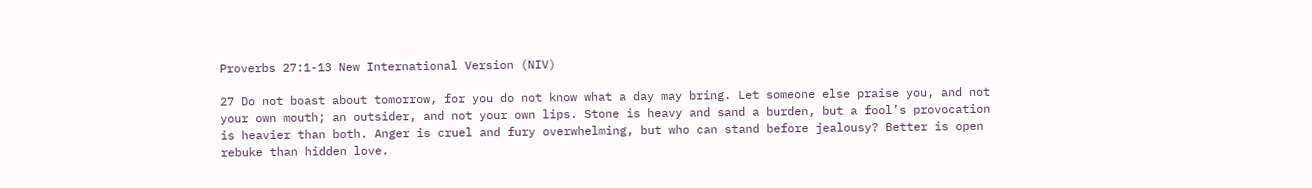Proverbs 27:1-13 New International Version (NIV)

27 Do not boast about tomorrow, for you do not know what a day may bring. Let someone else praise you, and not your own mouth; an outsider, and not your own lips. Stone is heavy and sand a burden, but a fool’s provocation is heavier than both. Anger is cruel and fury overwhelming, but who can stand before jealousy? Better is open rebuke than hidden love.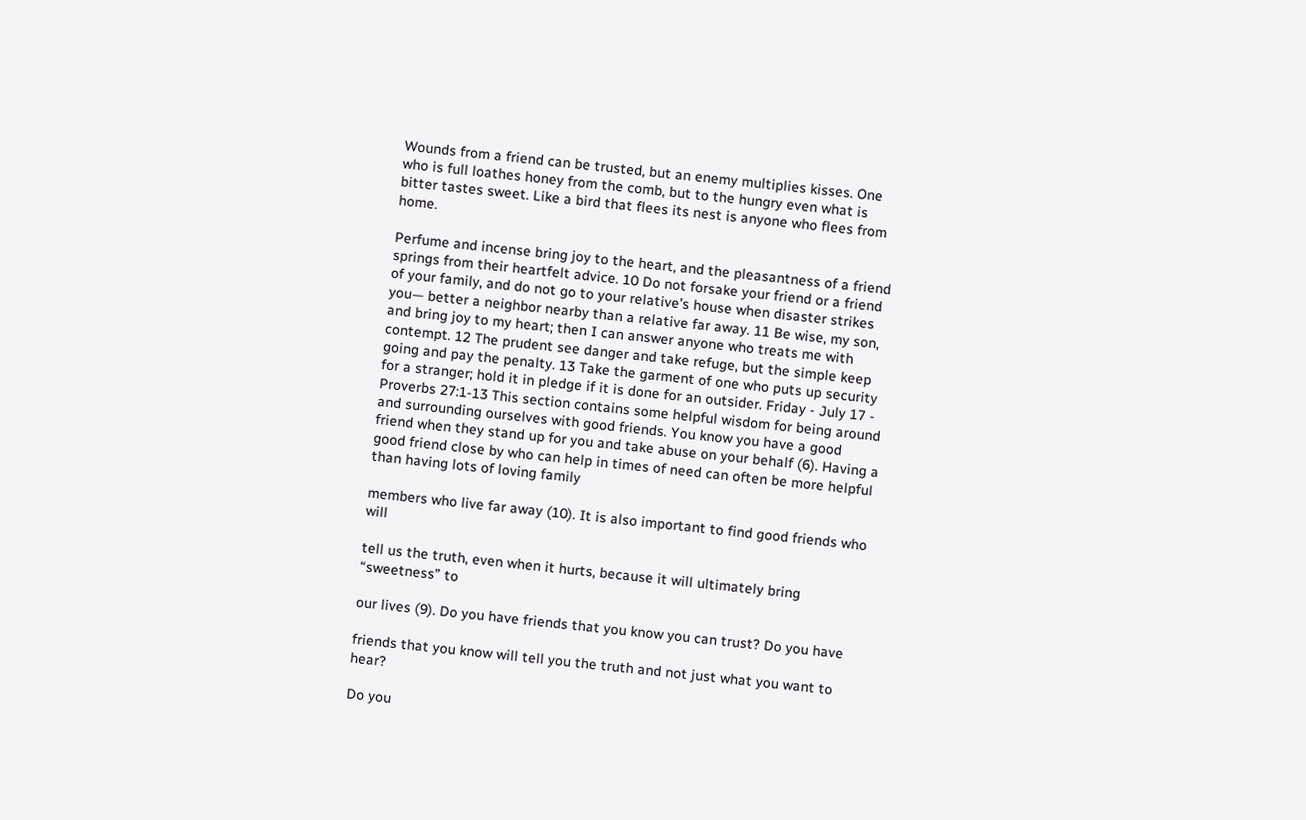Wounds from a friend can be trusted, but an enemy multiplies kisses. One who is full loathes honey from the comb, but to the hungry even what is bitter tastes sweet. Like a bird that flees its nest is anyone who flees from home.

Perfume and incense bring joy to the heart, and the pleasantness of a friend springs from their heartfelt advice. 10 Do not forsake your friend or a friend of your family, and do not go to your relative’s house when disaster strikes you— better a neighbor nearby than a relative far away. 11 Be wise, my son, and bring joy to my heart; then I can answer anyone who treats me with contempt. 12 The prudent see danger and take refuge, but the simple keep going and pay the penalty. 13 Take the garment of one who puts up security for a stranger; hold it in pledge if it is done for an outsider. Friday - July 17 - Proverbs 27:1-13 This section contains some helpful wisdom for being around and surrounding ourselves with good friends. You know you have a good friend when they stand up for you and take abuse on your behalf (6). Having a good friend close by who can help in times of need can often be more helpful than having lots of loving family

members who live far away (10). It is also important to find good friends who will

tell us the truth, even when it hurts, because it will ultimately bring “sweetness” to

our lives (9). Do you have friends that you know you can trust? Do you have

friends that you know will tell you the truth and not just what you want to hear?

Do you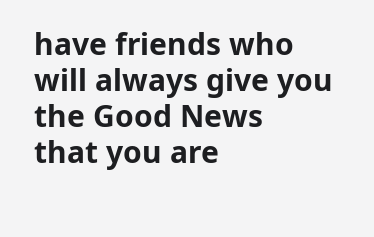have friends who will always give you the Good News that you are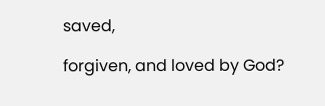saved,

forgiven, and loved by God?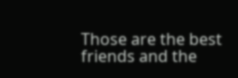Those are the best friends and the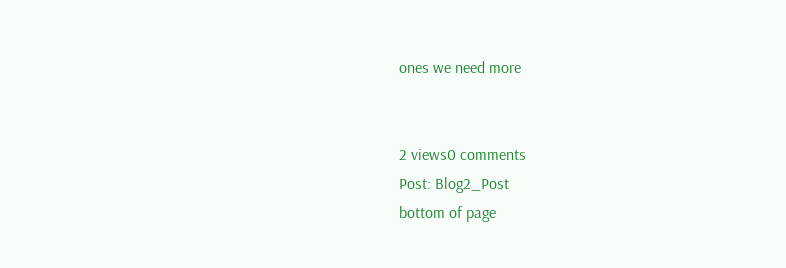ones we need more


2 views0 comments
Post: Blog2_Post
bottom of page